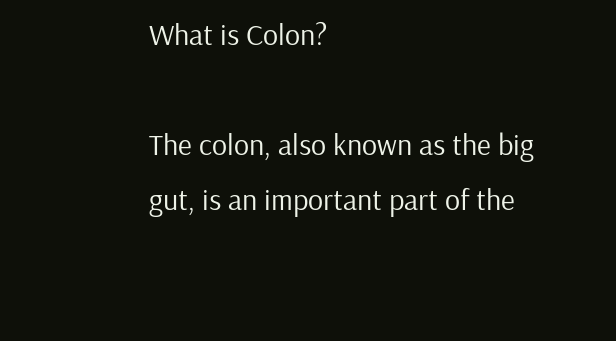What is Colon?

The colon, also known as the big gut, is an important part of the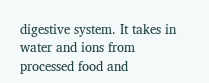digestive system. It takes in water and ions from processed food and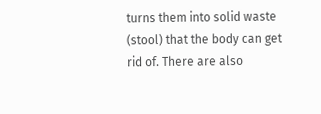turns them into solid waste (stool) that the body can get rid of. There are also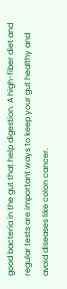good bacteria in the gut that help digestion. A high-fiber diet and regular tests are important ways to keep your gut healthy and avoid diseases like colon cancer.